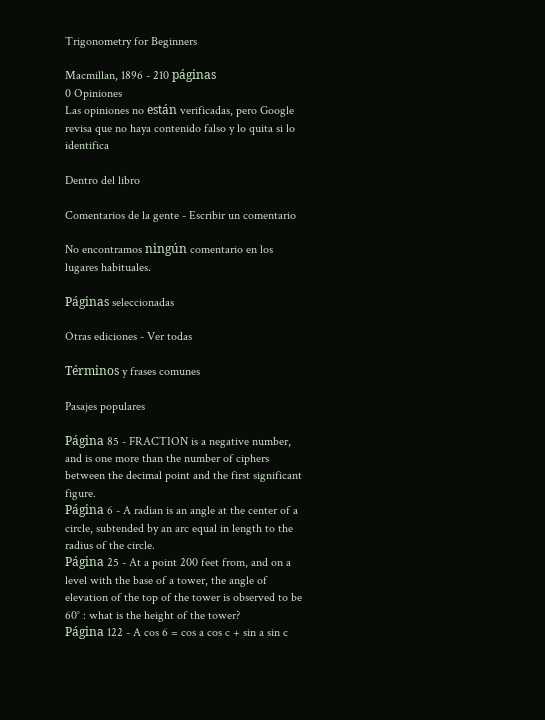Trigonometry for Beginners

Macmillan, 1896 - 210 páginas
0 Opiniones
Las opiniones no están verificadas, pero Google revisa que no haya contenido falso y lo quita si lo identifica

Dentro del libro

Comentarios de la gente - Escribir un comentario

No encontramos ningún comentario en los lugares habituales.

Páginas seleccionadas

Otras ediciones - Ver todas

Términos y frases comunes

Pasajes populares

Página 85 - FRACTION is a negative number, and is one more than the number of ciphers between the decimal point and the first significant figure.
Página 6 - A radian is an angle at the center of a circle, subtended by an arc equal in length to the radius of the circle.
Página 25 - At a point 200 feet from, and on a level with the base of a tower, the angle of elevation of the top of the tower is observed to be 60° : what is the height of the tower?
Página 122 - A cos 6 = cos a cos c + sin a sin c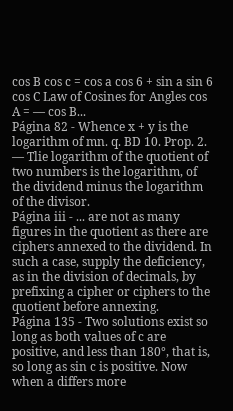cos B cos c = cos a cos 6 + sin a sin 6 cos C Law of Cosines for Angles cos A = — cos B...
Página 82 - Whence x + y is the logarithm of mn. q. BD 10. Prop. 2. — Tlie logarithm of the quotient of two numbers is the logarithm, of the dividend minus the logarithm of the divisor.
Página iii - ... are not as many figures in the quotient as there are ciphers annexed to the dividend. In such a case, supply the deficiency, as in the division of decimals, by prefixing a cipher or ciphers to the quotient before annexing.
Página 135 - Two solutions exist so long as both values of c are positive, and less than 180°, that is, so long as sin c is positive. Now when a differs more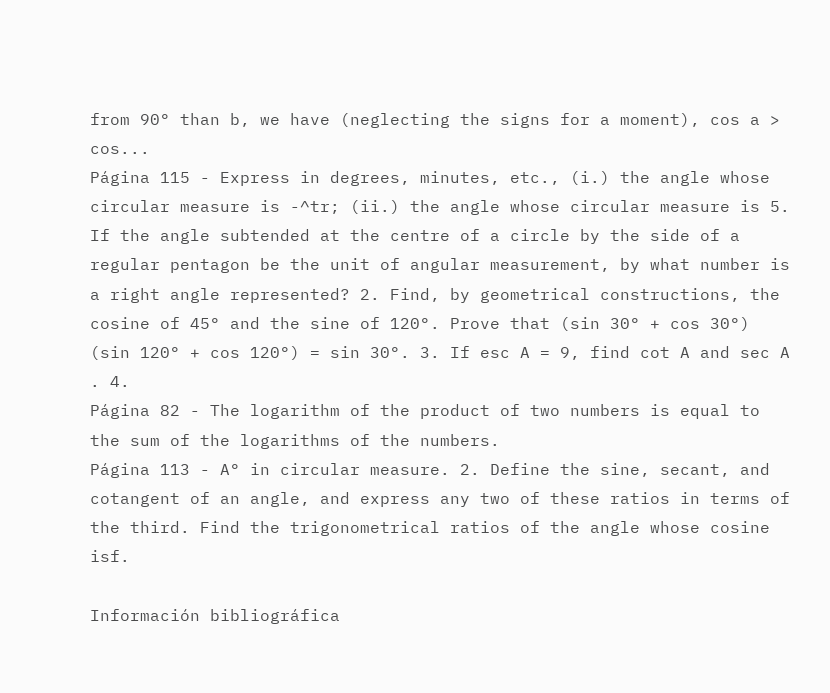from 90° than b, we have (neglecting the signs for a moment), cos a > cos...
Página 115 - Express in degrees, minutes, etc., (i.) the angle whose circular measure is -^tr; (ii.) the angle whose circular measure is 5. If the angle subtended at the centre of a circle by the side of a regular pentagon be the unit of angular measurement, by what number is a right angle represented? 2. Find, by geometrical constructions, the cosine of 45° and the sine of 120°. Prove that (sin 30° + cos 30°) (sin 120° + cos 120°) = sin 30°. 3. If esc A = 9, find cot A and sec A . 4.
Página 82 - The logarithm of the product of two numbers is equal to the sum of the logarithms of the numbers.
Página 113 - A° in circular measure. 2. Define the sine, secant, and cotangent of an angle, and express any two of these ratios in terms of the third. Find the trigonometrical ratios of the angle whose cosine isf.

Información bibliográfica